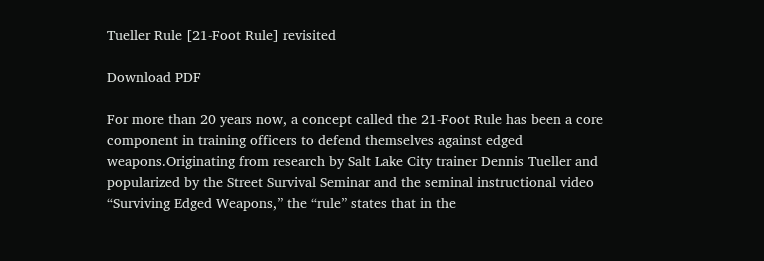Tueller Rule [21-Foot Rule] revisited

Download PDF

For more than 20 years now, a concept called the 21-Foot Rule has been a core component in training officers to defend themselves against edged weapons.Originating from research by Salt Lake City trainer Dennis Tueller and popularized by the Street Survival Seminar and the seminal instructional video “Surviving Edged Weapons,” the “rule” states that in the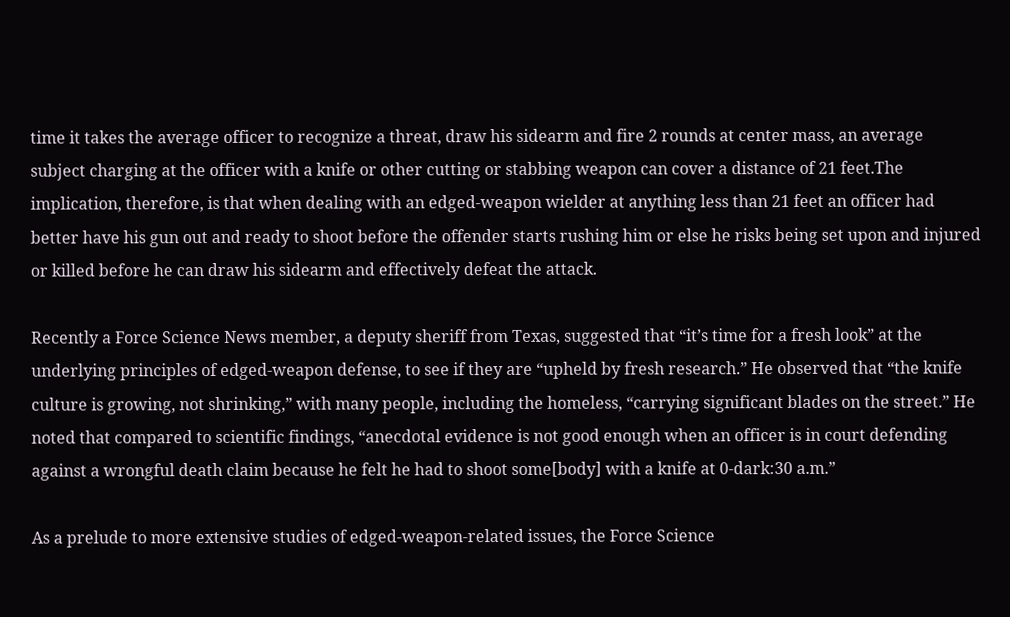time it takes the average officer to recognize a threat, draw his sidearm and fire 2 rounds at center mass, an average subject charging at the officer with a knife or other cutting or stabbing weapon can cover a distance of 21 feet.The implication, therefore, is that when dealing with an edged-weapon wielder at anything less than 21 feet an officer had better have his gun out and ready to shoot before the offender starts rushing him or else he risks being set upon and injured or killed before he can draw his sidearm and effectively defeat the attack.

Recently a Force Science News member, a deputy sheriff from Texas, suggested that “it’s time for a fresh look” at the underlying principles of edged-weapon defense, to see if they are “upheld by fresh research.” He observed that “the knife culture is growing, not shrinking,” with many people, including the homeless, “carrying significant blades on the street.” He noted that compared to scientific findings, “anecdotal evidence is not good enough when an officer is in court defending against a wrongful death claim because he felt he had to shoot some[body] with a knife at 0-dark:30 a.m.”

As a prelude to more extensive studies of edged-weapon-related issues, the Force Science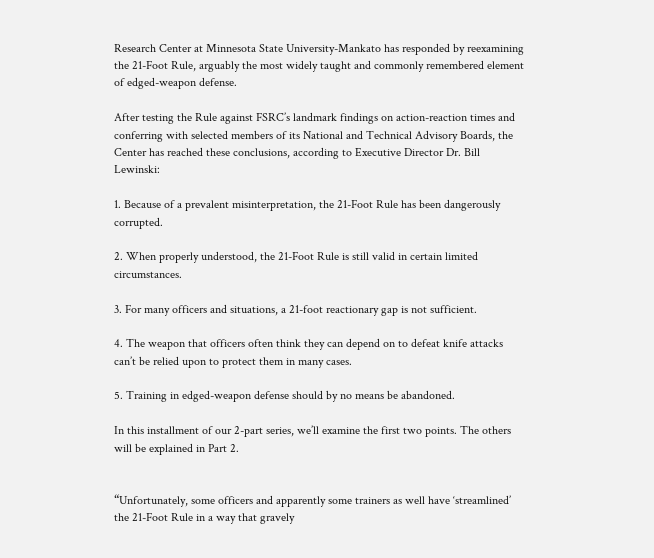Research Center at Minnesota State University-Mankato has responded by reexamining the 21-Foot Rule, arguably the most widely taught and commonly remembered element of edged-weapon defense.

After testing the Rule against FSRC’s landmark findings on action-reaction times and conferring with selected members of its National and Technical Advisory Boards, the Center has reached these conclusions, according to Executive Director Dr. Bill Lewinski:

1. Because of a prevalent misinterpretation, the 21-Foot Rule has been dangerously corrupted.

2. When properly understood, the 21-Foot Rule is still valid in certain limited circumstances.

3. For many officers and situations, a 21-foot reactionary gap is not sufficient.

4. The weapon that officers often think they can depend on to defeat knife attacks can’t be relied upon to protect them in many cases.

5. Training in edged-weapon defense should by no means be abandoned.

In this installment of our 2-part series, we’ll examine the first two points. The others will be explained in Part 2.


“Unfortunately, some officers and apparently some trainers as well have ‘streamlined’ the 21-Foot Rule in a way that gravely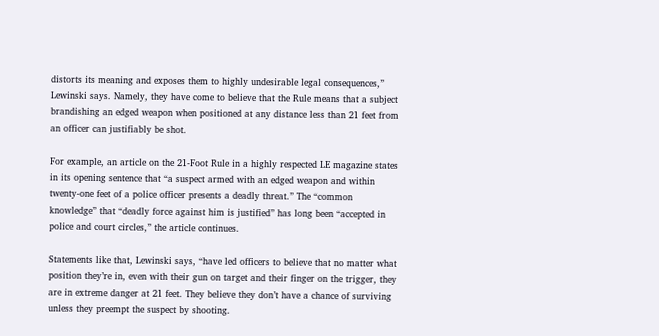distorts its meaning and exposes them to highly undesirable legal consequences,” Lewinski says. Namely, they have come to believe that the Rule means that a subject brandishing an edged weapon when positioned at any distance less than 21 feet from an officer can justifiably be shot.

For example, an article on the 21-Foot Rule in a highly respected LE magazine states in its opening sentence that “a suspect armed with an edged weapon and within twenty-one feet of a police officer presents a deadly threat.” The “common knowledge” that “deadly force against him is justified” has long been “accepted in police and court circles,” the article continues.

Statements like that, Lewinski says, “have led officers to believe that no matter what position they’re in, even with their gun on target and their finger on the trigger, they are in extreme danger at 21 feet. They believe they don’t have a chance of surviving unless they preempt the suspect by shooting.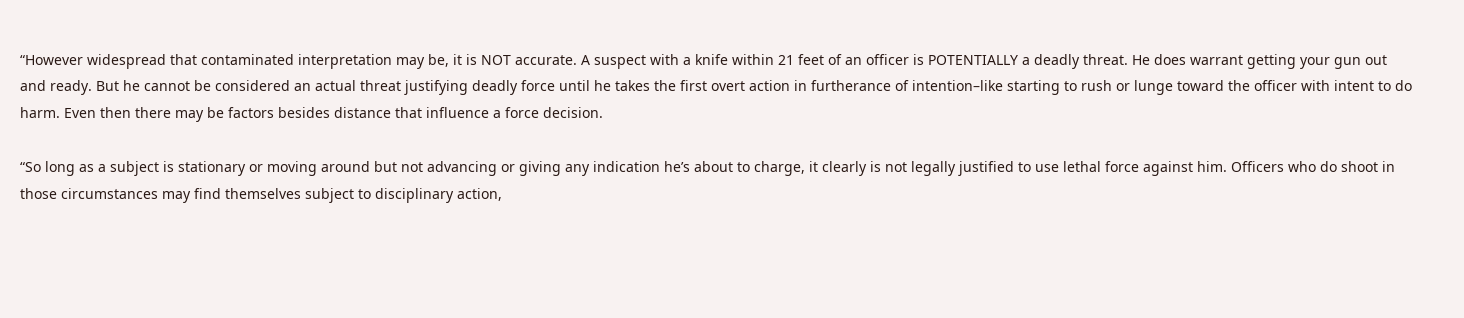“However widespread that contaminated interpretation may be, it is NOT accurate. A suspect with a knife within 21 feet of an officer is POTENTIALLY a deadly threat. He does warrant getting your gun out and ready. But he cannot be considered an actual threat justifying deadly force until he takes the first overt action in furtherance of intention–like starting to rush or lunge toward the officer with intent to do harm. Even then there may be factors besides distance that influence a force decision.

“So long as a subject is stationary or moving around but not advancing or giving any indication he’s about to charge, it clearly is not legally justified to use lethal force against him. Officers who do shoot in those circumstances may find themselves subject to disciplinary action,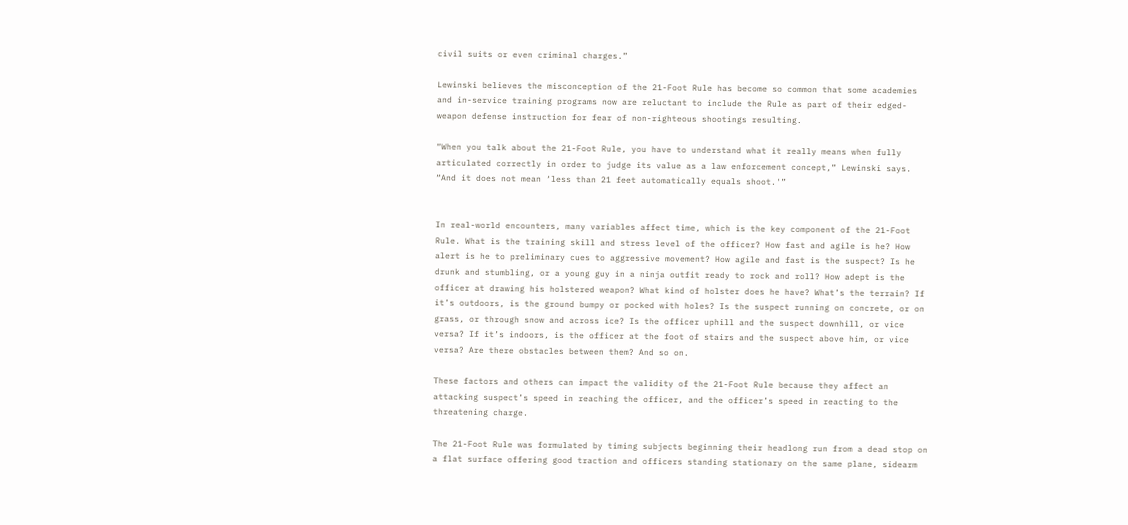civil suits or even criminal charges.”

Lewinski believes the misconception of the 21-Foot Rule has become so common that some academies and in-service training programs now are reluctant to include the Rule as part of their edged-weapon defense instruction for fear of non-righteous shootings resulting.

“When you talk about the 21-Foot Rule, you have to understand what it really means when fully articulated correctly in order to judge its value as a law enforcement concept,” Lewinski says. “And it does not mean ‘less than 21 feet automatically equals shoot.'”


In real-world encounters, many variables affect time, which is the key component of the 21-Foot Rule. What is the training skill and stress level of the officer? How fast and agile is he? How alert is he to preliminary cues to aggressive movement? How agile and fast is the suspect? Is he drunk and stumbling, or a young guy in a ninja outfit ready to rock and roll? How adept is the officer at drawing his holstered weapon? What kind of holster does he have? What’s the terrain? If it’s outdoors, is the ground bumpy or pocked with holes? Is the suspect running on concrete, or on grass, or through snow and across ice? Is the officer uphill and the suspect downhill, or vice versa? If it’s indoors, is the officer at the foot of stairs and the suspect above him, or vice versa? Are there obstacles between them? And so on.

These factors and others can impact the validity of the 21-Foot Rule because they affect an attacking suspect’s speed in reaching the officer, and the officer’s speed in reacting to the threatening charge.

The 21-Foot Rule was formulated by timing subjects beginning their headlong run from a dead stop on a flat surface offering good traction and officers standing stationary on the same plane, sidearm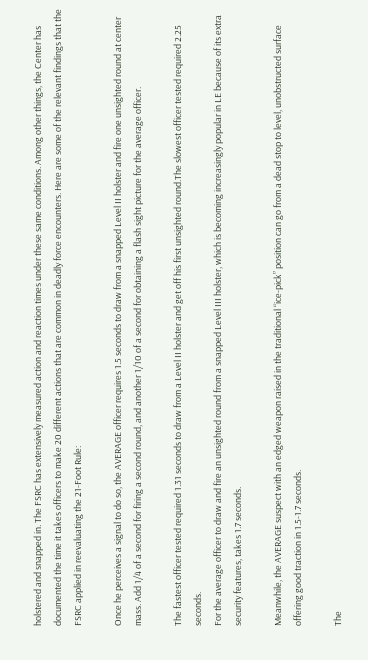holstered and snapped in. The FSRC has extensively measured action and reaction times under these same conditions. Among other things, the Center has documented the time it takes officers to make 20 different actions that are common in deadly force encounters. Here are some of the relevant findings that the FSRC applied in reevaluating the 21-Foot Rule:

Once he perceives a signal to do so, the AVERAGE officer requires 1.5 seconds to draw from a snapped Level II holster and fire one unsighted round at center mass. Add 1/4 of a second for firing a second round, and another 1/10 of a second for obtaining a flash sight picture for the average officer.

The fastest officer tested required 1.31 seconds to draw from a Level II holster and get off his first unsighted round.The slowest officer tested required 2.25 seconds.
For the average officer to draw and fire an unsighted round from a snapped Level III holster, which is becoming increasingly popular in LE because of its extra security features, takes 1.7 seconds.

Meanwhile, the AVERAGE suspect with an edged weapon raised in the traditional “ice-pick” position can go from a dead stop to level, unobstructed surface offering good traction in 1.5-1.7 seconds.

The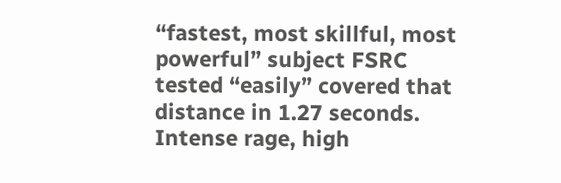“fastest, most skillful, most powerful” subject FSRC tested “easily” covered that distance in 1.27 seconds. Intense rage, high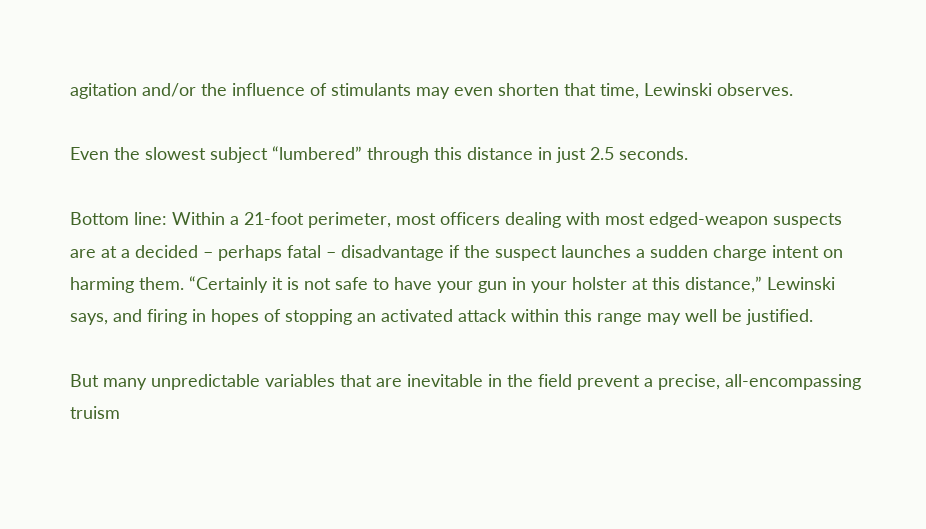agitation and/or the influence of stimulants may even shorten that time, Lewinski observes.

Even the slowest subject “lumbered” through this distance in just 2.5 seconds.

Bottom line: Within a 21-foot perimeter, most officers dealing with most edged-weapon suspects are at a decided – perhaps fatal – disadvantage if the suspect launches a sudden charge intent on harming them. “Certainly it is not safe to have your gun in your holster at this distance,” Lewinski says, and firing in hopes of stopping an activated attack within this range may well be justified.

But many unpredictable variables that are inevitable in the field prevent a precise, all-encompassing truism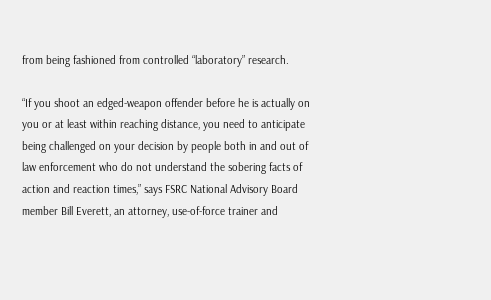from being fashioned from controlled “laboratory” research.

“If you shoot an edged-weapon offender before he is actually on you or at least within reaching distance, you need to anticipate being challenged on your decision by people both in and out of law enforcement who do not understand the sobering facts of action and reaction times,” says FSRC National Advisory Board member Bill Everett, an attorney, use-of-force trainer and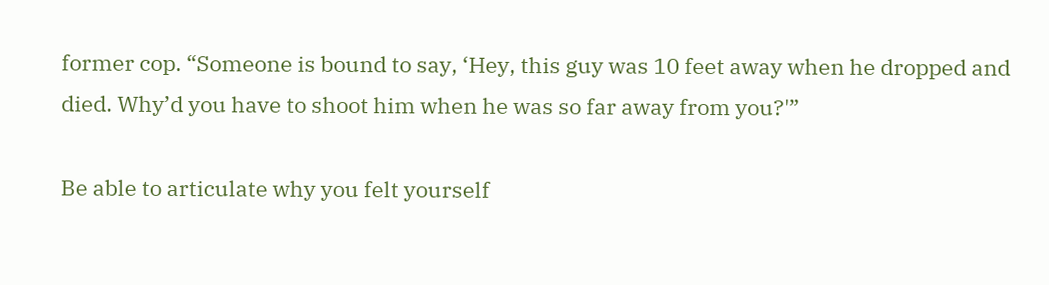former cop. “Someone is bound to say, ‘Hey, this guy was 10 feet away when he dropped and died. Why’d you have to shoot him when he was so far away from you?'”

Be able to articulate why you felt yourself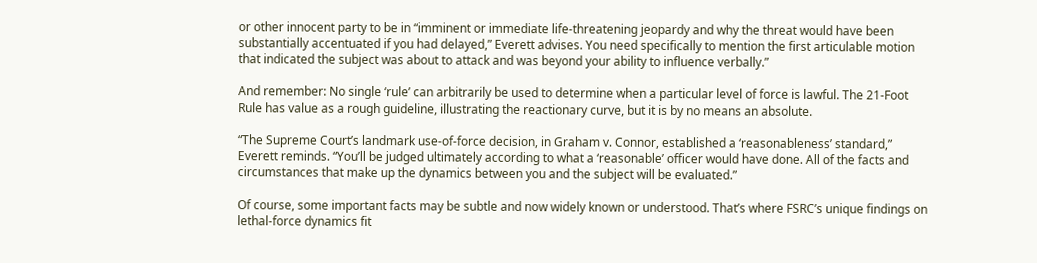or other innocent party to be in “imminent or immediate life-threatening jeopardy and why the threat would have been substantially accentuated if you had delayed,” Everett advises. You need specifically to mention the first articulable motion that indicated the subject was about to attack and was beyond your ability to influence verbally.”

And remember: No single ‘rule’ can arbitrarily be used to determine when a particular level of force is lawful. The 21-Foot Rule has value as a rough guideline, illustrating the reactionary curve, but it is by no means an absolute.

“The Supreme Court’s landmark use-of-force decision, in Graham v. Connor, established a ‘reasonableness’ standard,” Everett reminds. “You’ll be judged ultimately according to what a ‘reasonable’ officer would have done. All of the facts and circumstances that make up the dynamics between you and the subject will be evaluated.”

Of course, some important facts may be subtle and now widely known or understood. That’s where FSRC’s unique findings on lethal-force dynamics fit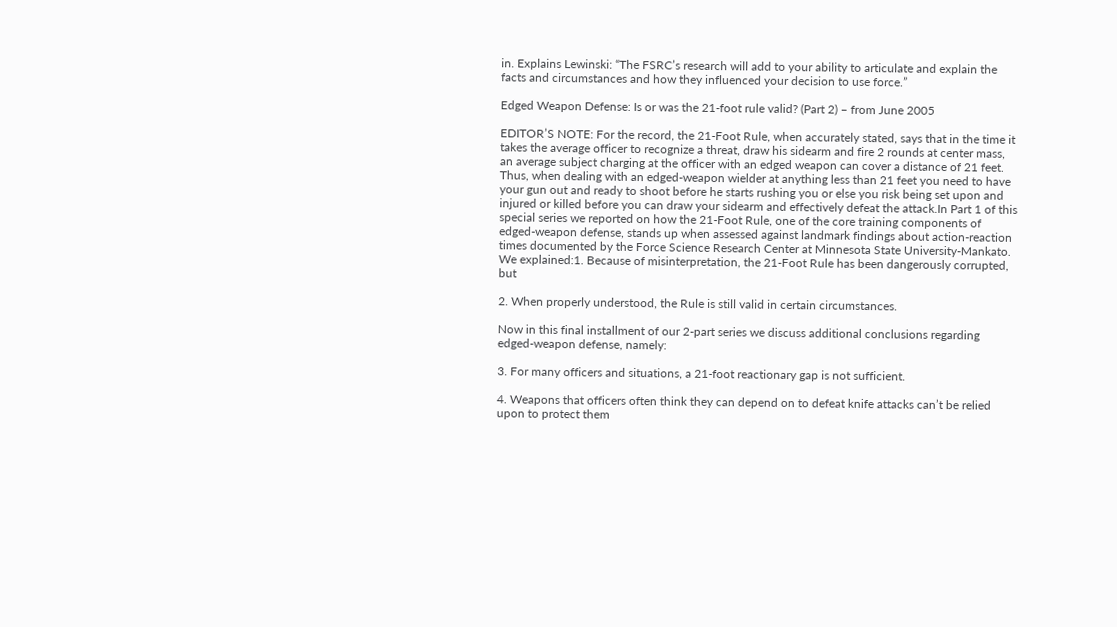in. Explains Lewinski: “The FSRC’s research will add to your ability to articulate and explain the facts and circumstances and how they influenced your decision to use force.”

Edged Weapon Defense: Is or was the 21-foot rule valid? (Part 2) – from June 2005

EDITOR’S NOTE: For the record, the 21-Foot Rule, when accurately stated, says that in the time it takes the average officer to recognize a threat, draw his sidearm and fire 2 rounds at center mass, an average subject charging at the officer with an edged weapon can cover a distance of 21 feet. Thus, when dealing with an edged-weapon wielder at anything less than 21 feet you need to have your gun out and ready to shoot before he starts rushing you or else you risk being set upon and injured or killed before you can draw your sidearm and effectively defeat the attack.In Part 1 of this special series we reported on how the 21-Foot Rule, one of the core training components of edged-weapon defense, stands up when assessed against landmark findings about action-reaction times documented by the Force Science Research Center at Minnesota State University-Mankato. We explained:1. Because of misinterpretation, the 21-Foot Rule has been dangerously corrupted, but

2. When properly understood, the Rule is still valid in certain circumstances.

Now in this final installment of our 2-part series we discuss additional conclusions regarding edged-weapon defense, namely:

3. For many officers and situations, a 21-foot reactionary gap is not sufficient.

4. Weapons that officers often think they can depend on to defeat knife attacks can’t be relied upon to protect them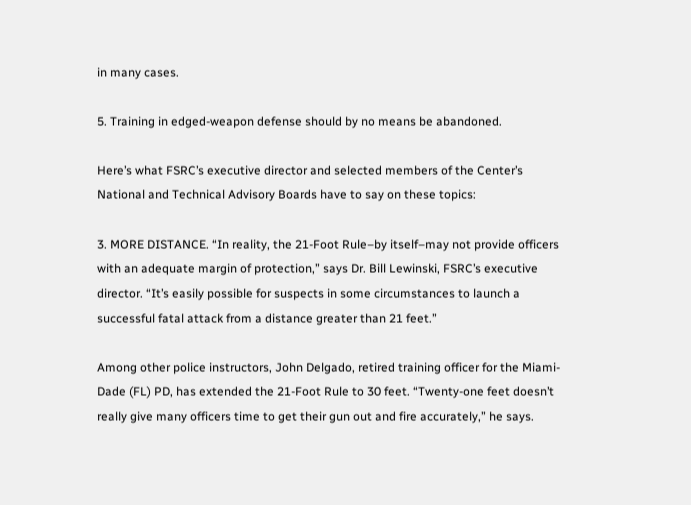in many cases.

5. Training in edged-weapon defense should by no means be abandoned.

Here’s what FSRC’s executive director and selected members of the Center’s National and Technical Advisory Boards have to say on these topics:

3. MORE DISTANCE. “In reality, the 21-Foot Rule–by itself–may not provide officers with an adequate margin of protection,” says Dr. Bill Lewinski, FSRC’s executive director. “It’s easily possible for suspects in some circumstances to launch a successful fatal attack from a distance greater than 21 feet.”

Among other police instructors, John Delgado, retired training officer for the Miami-Dade (FL) PD, has extended the 21-Foot Rule to 30 feet. “Twenty-one feet doesn’t really give many officers time to get their gun out and fire accurately,” he says.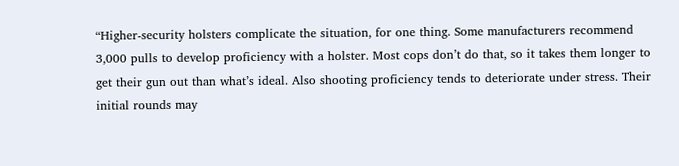“Higher-security holsters complicate the situation, for one thing. Some manufacturers recommend 3,000 pulls to develop proficiency with a holster. Most cops don’t do that, so it takes them longer to get their gun out than what’s ideal. Also shooting proficiency tends to deteriorate under stress. Their initial rounds may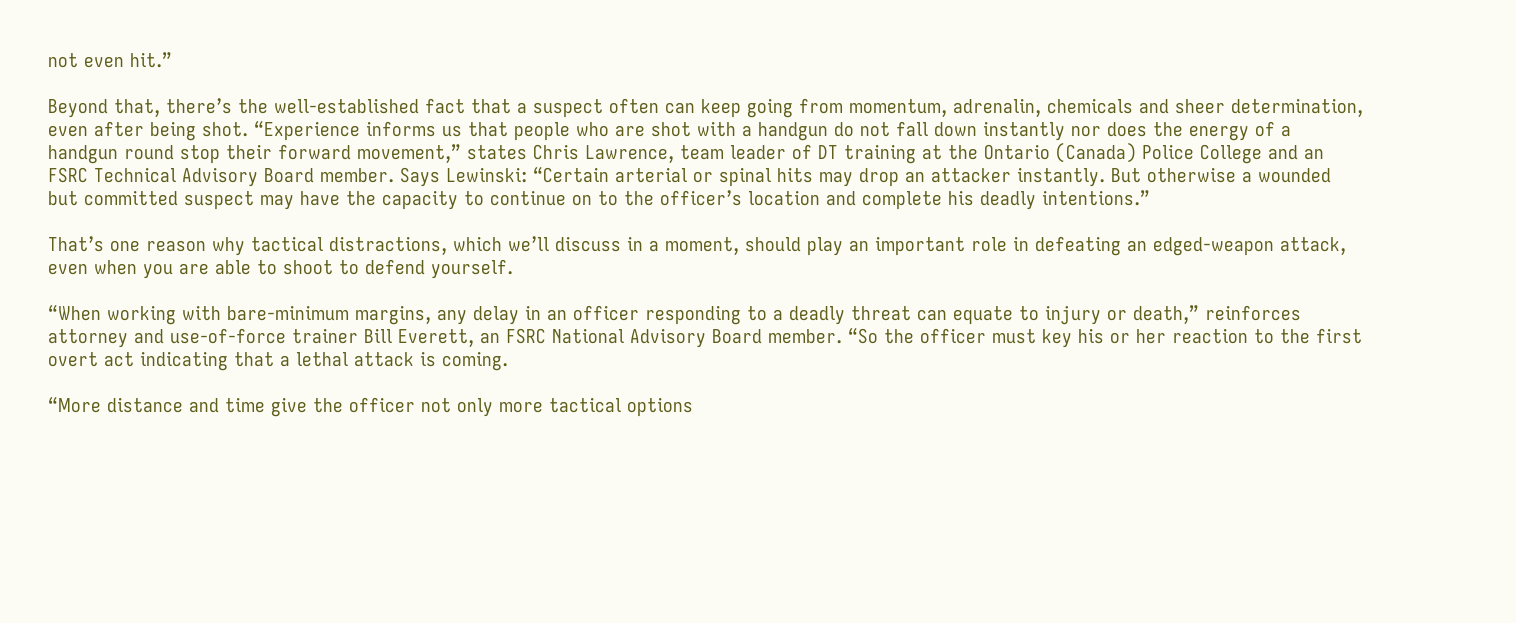not even hit.”

Beyond that, there’s the well-established fact that a suspect often can keep going from momentum, adrenalin, chemicals and sheer determination, even after being shot. “Experience informs us that people who are shot with a handgun do not fall down instantly nor does the energy of a handgun round stop their forward movement,” states Chris Lawrence, team leader of DT training at the Ontario (Canada) Police College and an FSRC Technical Advisory Board member. Says Lewinski: “Certain arterial or spinal hits may drop an attacker instantly. But otherwise a wounded but committed suspect may have the capacity to continue on to the officer’s location and complete his deadly intentions.”

That’s one reason why tactical distractions, which we’ll discuss in a moment, should play an important role in defeating an edged-weapon attack, even when you are able to shoot to defend yourself.

“When working with bare-minimum margins, any delay in an officer responding to a deadly threat can equate to injury or death,” reinforces attorney and use-of-force trainer Bill Everett, an FSRC National Advisory Board member. “So the officer must key his or her reaction to the first overt act indicating that a lethal attack is coming.

“More distance and time give the officer not only more tactical options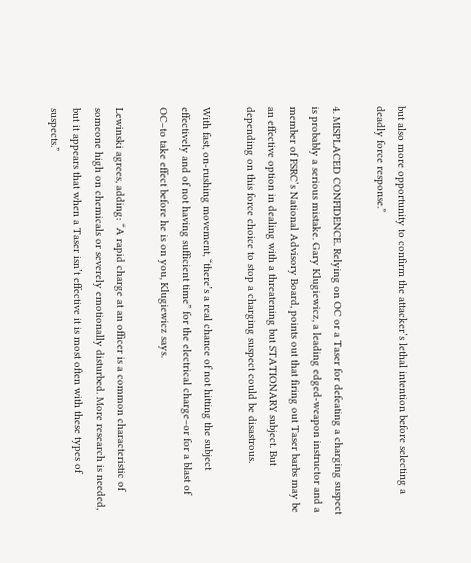but also more opportunity to confirm the attacker’s lethal intention before selecting a deadly force response.”

4. MISPLACED CONFIDENCE. Relying on OC or a Taser for defeating a charging suspect is probably a serious mistake. Gary Klugiewicz, a leading edged-weapon instructor and a member of FSRC’s National Advisory Board, points out that firing out Taser barbs may be an effective option in dealing with a threatening but STATIONARY subject. But depending on this force choice to stop a charging suspect could be disastrous.

With fast, on-rushing movement, “there’s a real chance of not hitting the subject effectively and of not having sufficient time” for the electrical charge–or for a blast of OC–to take effect before he is on you, Klugiewicz says.

Lewinski agrees, adding: “A rapid charge at an officer is a common characteristic of someone high on chemicals or severely emotionally disturbed. More research is needed, but it appears that when a Taser isn’t effective it is most often with these types of suspects.”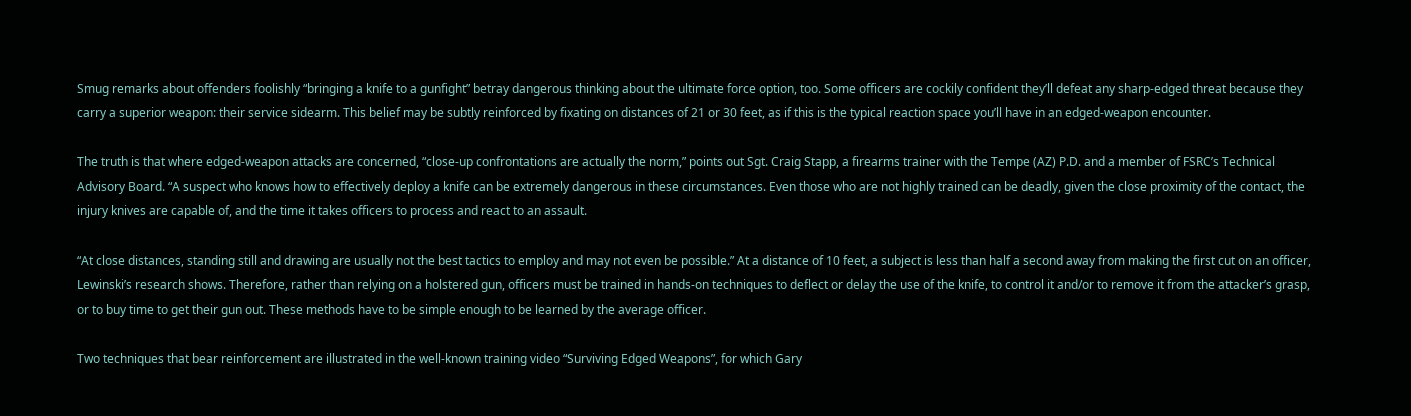Smug remarks about offenders foolishly “bringing a knife to a gunfight” betray dangerous thinking about the ultimate force option, too. Some officers are cockily confident they’ll defeat any sharp-edged threat because they carry a superior weapon: their service sidearm. This belief may be subtly reinforced by fixating on distances of 21 or 30 feet, as if this is the typical reaction space you’ll have in an edged-weapon encounter.

The truth is that where edged-weapon attacks are concerned, “close-up confrontations are actually the norm,” points out Sgt. Craig Stapp, a firearms trainer with the Tempe (AZ) P.D. and a member of FSRC’s Technical Advisory Board. “A suspect who knows how to effectively deploy a knife can be extremely dangerous in these circumstances. Even those who are not highly trained can be deadly, given the close proximity of the contact, the injury knives are capable of, and the time it takes officers to process and react to an assault.

“At close distances, standing still and drawing are usually not the best tactics to employ and may not even be possible.” At a distance of 10 feet, a subject is less than half a second away from making the first cut on an officer, Lewinski’s research shows. Therefore, rather than relying on a holstered gun, officers must be trained in hands-on techniques to deflect or delay the use of the knife, to control it and/or to remove it from the attacker’s grasp, or to buy time to get their gun out. These methods have to be simple enough to be learned by the average officer.

Two techniques that bear reinforcement are illustrated in the well-known training video “Surviving Edged Weapons”, for which Gary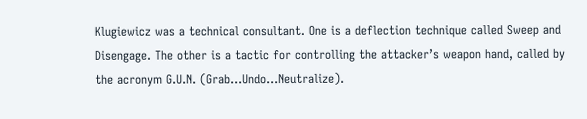Klugiewicz was a technical consultant. One is a deflection technique called Sweep and Disengage. The other is a tactic for controlling the attacker’s weapon hand, called by the acronym G.U.N. (Grab…Undo…Neutralize).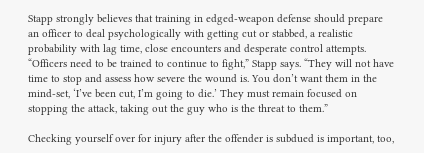Stapp strongly believes that training in edged-weapon defense should prepare an officer to deal psychologically with getting cut or stabbed, a realistic probability with lag time, close encounters and desperate control attempts. “Officers need to be trained to continue to fight,” Stapp says. “They will not have time to stop and assess how severe the wound is. You don’t want them in the mind-set, ‘I’ve been cut, I’m going to die.’ They must remain focused on stopping the attack, taking out the guy who is the threat to them.”

Checking yourself over for injury after the offender is subdued is important, too,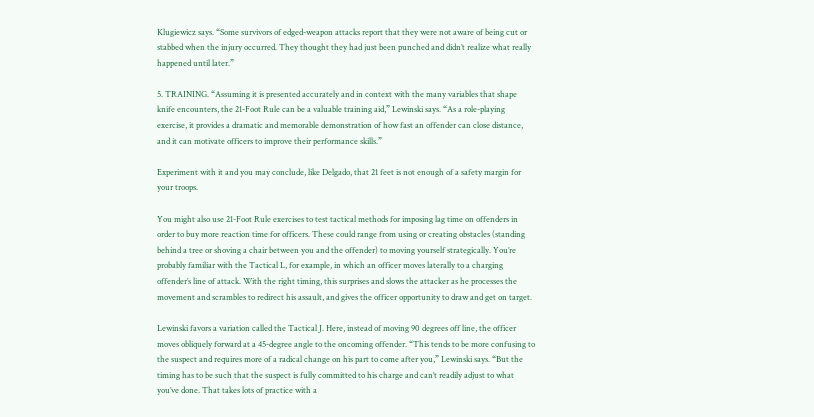Klugiewicz says. “Some survivors of edged-weapon attacks report that they were not aware of being cut or stabbed when the injury occurred. They thought they had just been punched and didn’t realize what really happened until later.”

5. TRAINING. “Assuming it is presented accurately and in context with the many variables that shape knife encounters, the 21-Foot Rule can be a valuable training aid,” Lewinski says. “As a role-playing exercise, it provides a dramatic and memorable demonstration of how fast an offender can close distance, and it can motivate officers to improve their performance skills.”

Experiment with it and you may conclude, like Delgado, that 21 feet is not enough of a safety margin for your troops.

You might also use 21-Foot Rule exercises to test tactical methods for imposing lag time on offenders in order to buy more reaction time for officers. These could range from using or creating obstacles (standing behind a tree or shoving a chair between you and the offender) to moving yourself strategically. You’re probably familiar with the Tactical L, for example, in which an officer moves laterally to a charging offender’s line of attack. With the right timing, this surprises and slows the attacker as he processes the movement and scrambles to redirect his assault, and gives the officer opportunity to draw and get on target.

Lewinski favors a variation called the Tactical J. Here, instead of moving 90 degrees off line, the officer moves obliquely forward at a 45-degree angle to the oncoming offender. “This tends to be more confusing to the suspect and requires more of a radical change on his part to come after you,” Lewinski says. “But the timing has to be such that the suspect is fully committed to his charge and can’t readily adjust to what you’ve done. That takes lots of practice with a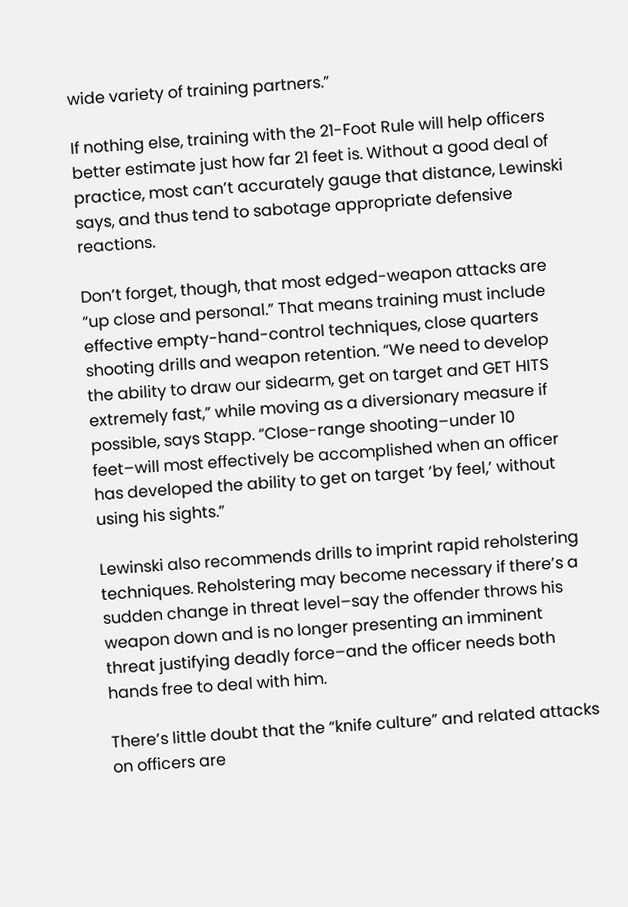wide variety of training partners.”

If nothing else, training with the 21-Foot Rule will help officers better estimate just how far 21 feet is. Without a good deal of practice, most can’t accurately gauge that distance, Lewinski says, and thus tend to sabotage appropriate defensive reactions.

Don’t forget, though, that most edged-weapon attacks are “up close and personal.” That means training must include effective empty-hand-control techniques, close quarters shooting drills and weapon retention. “We need to develop the ability to draw our sidearm, get on target and GET HITS extremely fast,” while moving as a diversionary measure if possible, says Stapp. “Close-range shooting–under 10 feet–will most effectively be accomplished when an officer has developed the ability to get on target ‘by feel,’ without using his sights.”

Lewinski also recommends drills to imprint rapid reholstering techniques. Reholstering may become necessary if there’s a sudden change in threat level–say the offender throws his weapon down and is no longer presenting an imminent threat justifying deadly force–and the officer needs both hands free to deal with him.

There’s little doubt that the “knife culture” and related attacks on officers are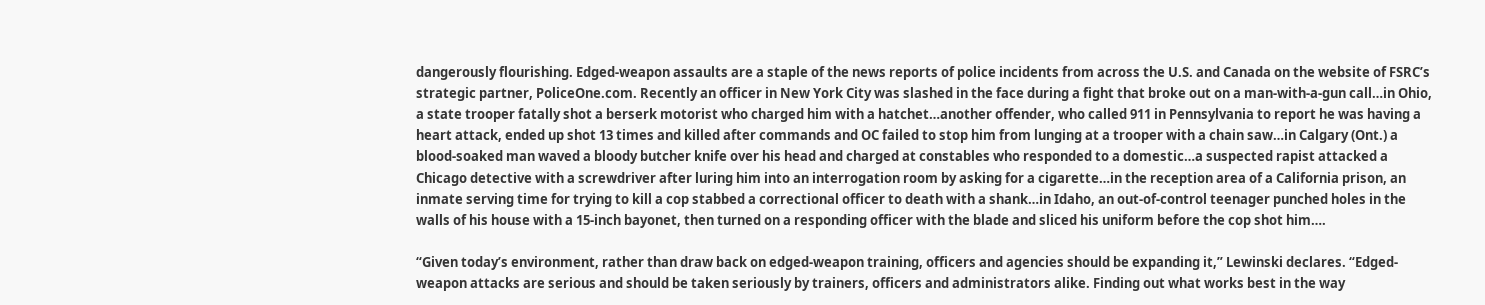dangerously flourishing. Edged-weapon assaults are a staple of the news reports of police incidents from across the U.S. and Canada on the website of FSRC’s strategic partner, PoliceOne.com. Recently an officer in New York City was slashed in the face during a fight that broke out on a man-with-a-gun call…in Ohio, a state trooper fatally shot a berserk motorist who charged him with a hatchet…another offender, who called 911 in Pennsylvania to report he was having a heart attack, ended up shot 13 times and killed after commands and OC failed to stop him from lunging at a trooper with a chain saw…in Calgary (Ont.) a blood-soaked man waved a bloody butcher knife over his head and charged at constables who responded to a domestic…a suspected rapist attacked a Chicago detective with a screwdriver after luring him into an interrogation room by asking for a cigarette…in the reception area of a California prison, an inmate serving time for trying to kill a cop stabbed a correctional officer to death with a shank…in Idaho, an out-of-control teenager punched holes in the walls of his house with a 15-inch bayonet, then turned on a responding officer with the blade and sliced his uniform before the cop shot him….

“Given today’s environment, rather than draw back on edged-weapon training, officers and agencies should be expanding it,” Lewinski declares. “Edged-weapon attacks are serious and should be taken seriously by trainers, officers and administrators alike. Finding out what works best in the way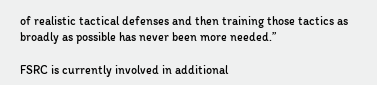of realistic tactical defenses and then training those tactics as broadly as possible has never been more needed.”

FSRC is currently involved in additional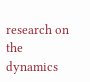research on the dynamics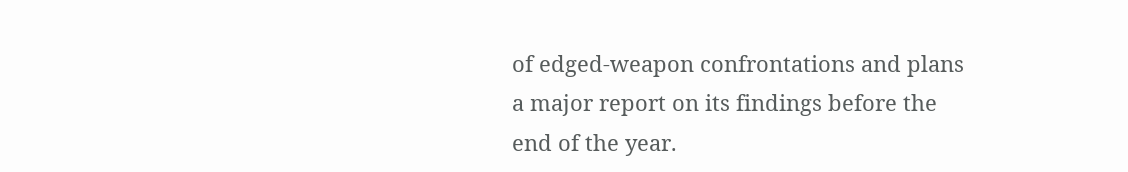of edged-weapon confrontations and plans a major report on its findings before the end of the year.